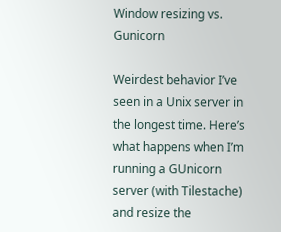Window resizing vs. Gunicorn

Weirdest behavior I’ve seen in a Unix server in the longest time. Here’s what happens when I’m running a GUnicorn server (with Tilestache) and resize the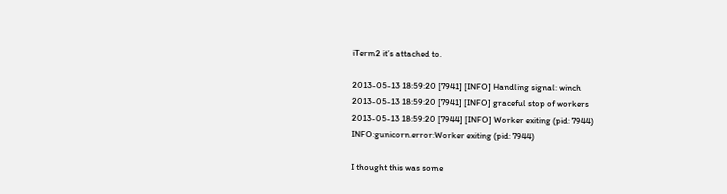iTerm2 it’s attached to.

2013-05-13 18:59:20 [7941] [INFO] Handling signal: winch
2013-05-13 18:59:20 [7941] [INFO] graceful stop of workers
2013-05-13 18:59:20 [7944] [INFO] Worker exiting (pid: 7944)
INFO:gunicorn.error:Worker exiting (pid: 7944)

I thought this was some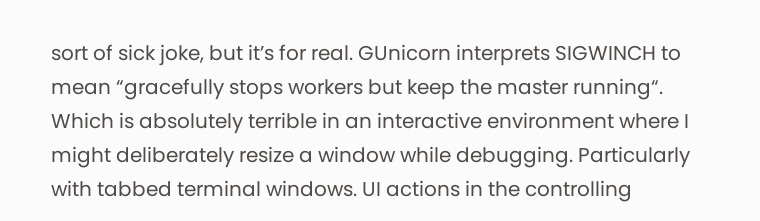sort of sick joke, but it’s for real. GUnicorn interprets SIGWINCH to mean “gracefully stops workers but keep the master running“. Which is absolutely terrible in an interactive environment where I might deliberately resize a window while debugging. Particularly with tabbed terminal windows. UI actions in the controlling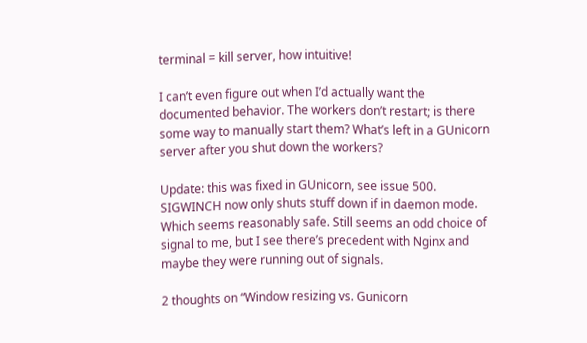terminal = kill server, how intuitive!

I can’t even figure out when I’d actually want the documented behavior. The workers don’t restart; is there some way to manually start them? What’s left in a GUnicorn server after you shut down the workers?

Update: this was fixed in GUnicorn, see issue 500. SIGWINCH now only shuts stuff down if in daemon mode. Which seems reasonably safe. Still seems an odd choice of signal to me, but I see there’s precedent with Nginx and maybe they were running out of signals.

2 thoughts on “Window resizing vs. Gunicorn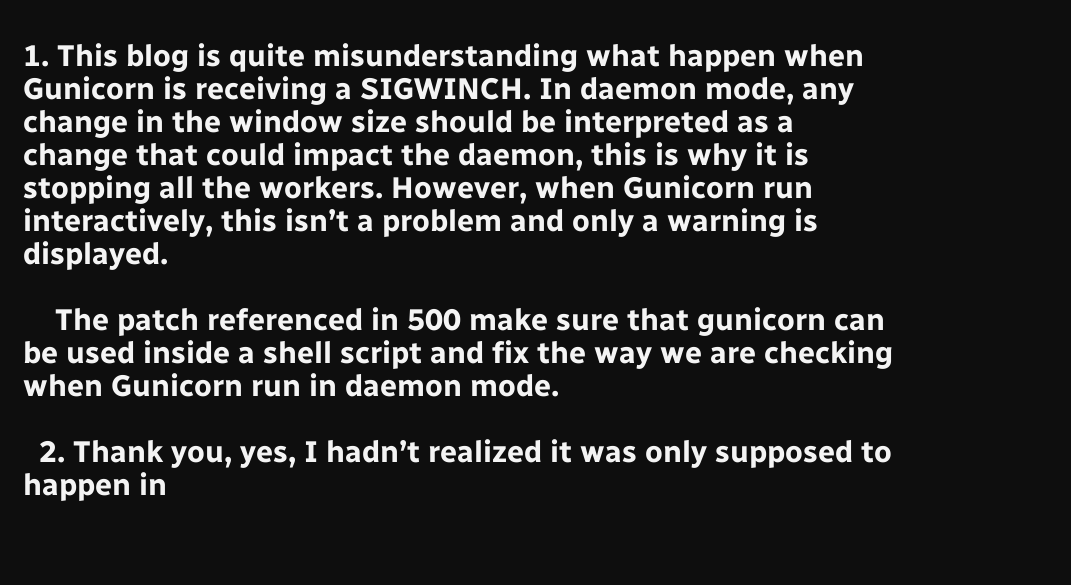1. This blog is quite misunderstanding what happen when Gunicorn is receiving a SIGWINCH. In daemon mode, any change in the window size should be interpreted as a change that could impact the daemon, this is why it is stopping all the workers. However, when Gunicorn run interactively, this isn’t a problem and only a warning is displayed.

    The patch referenced in 500 make sure that gunicorn can be used inside a shell script and fix the way we are checking when Gunicorn run in daemon mode.

  2. Thank you, yes, I hadn’t realized it was only supposed to happen in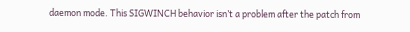daemon mode. This SIGWINCH behavior isn’t a problem after the patch from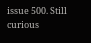issue 500. Still curious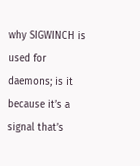why SIGWINCH is used for daemons; is it because it’s a signal that’s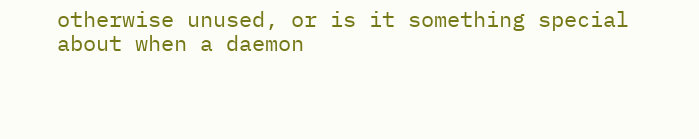otherwise unused, or is it something special about when a daemon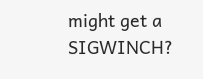might get a SIGWINCH?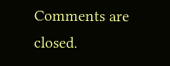Comments are closed.